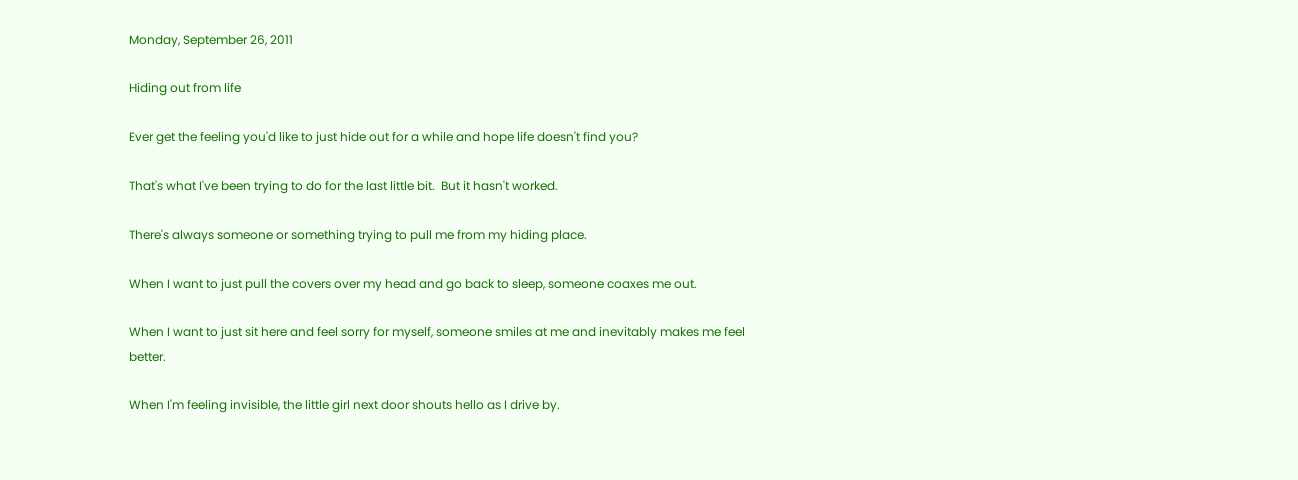Monday, September 26, 2011

Hiding out from life

Ever get the feeling you'd like to just hide out for a while and hope life doesn't find you?

That's what I've been trying to do for the last little bit.  But it hasn't worked.

There's always someone or something trying to pull me from my hiding place.

When I want to just pull the covers over my head and go back to sleep, someone coaxes me out.

When I want to just sit here and feel sorry for myself, someone smiles at me and inevitably makes me feel better.

When I'm feeling invisible, the little girl next door shouts hello as I drive by.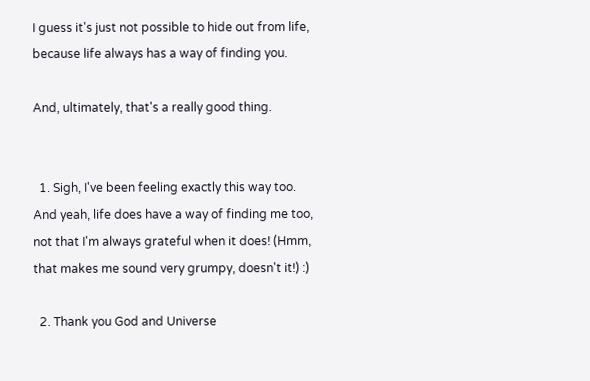I guess it's just not possible to hide out from life, because life always has a way of finding you.

And, ultimately, that's a really good thing.


  1. Sigh, I've been feeling exactly this way too. And yeah, life does have a way of finding me too, not that I'm always grateful when it does! (Hmm, that makes me sound very grumpy, doesn't it!) :)

  2. Thank you God and Universe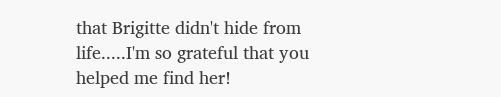that Brigitte didn't hide from life.....I'm so grateful that you helped me find her!